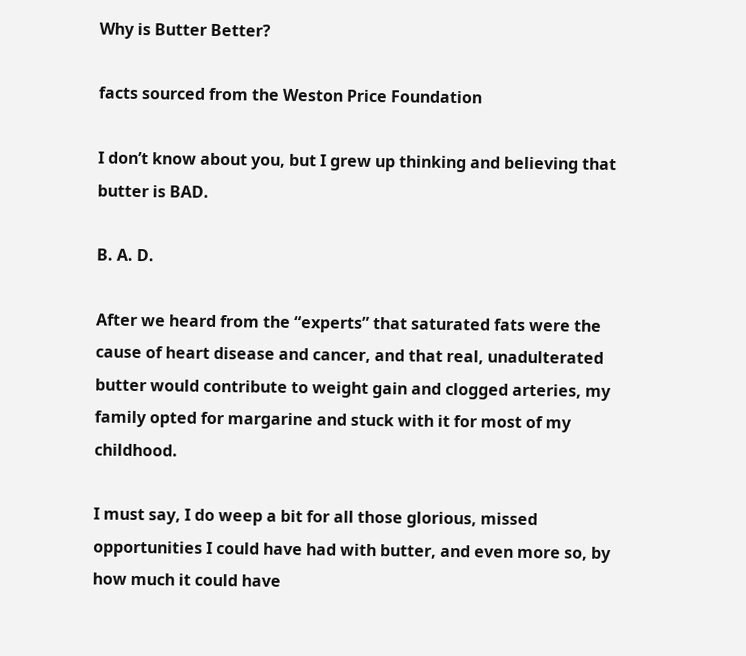Why is Butter Better?

facts sourced from the Weston Price Foundation

I don’t know about you, but I grew up thinking and believing that butter is BAD.

B. A. D.

After we heard from the “experts” that saturated fats were the cause of heart disease and cancer, and that real, unadulterated butter would contribute to weight gain and clogged arteries, my family opted for margarine and stuck with it for most of my childhood.

I must say, I do weep a bit for all those glorious, missed opportunities I could have had with butter, and even more so, by how much it could have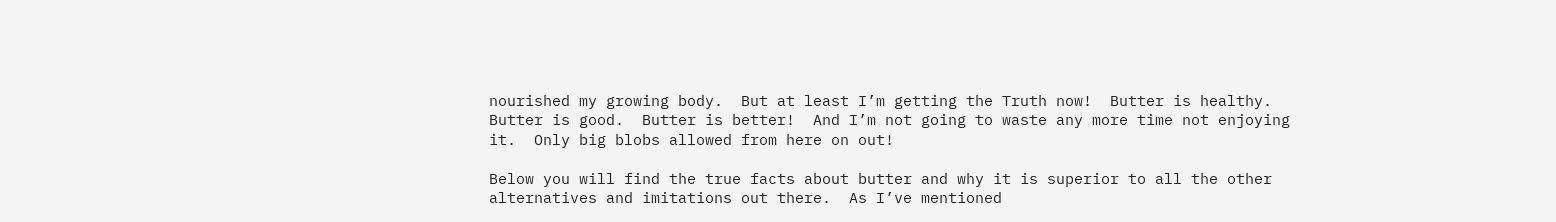nourished my growing body.  But at least I’m getting the Truth now!  Butter is healthy.  Butter is good.  Butter is better!  And I’m not going to waste any more time not enjoying it.  Only big blobs allowed from here on out!

Below you will find the true facts about butter and why it is superior to all the other alternatives and imitations out there.  As I’ve mentioned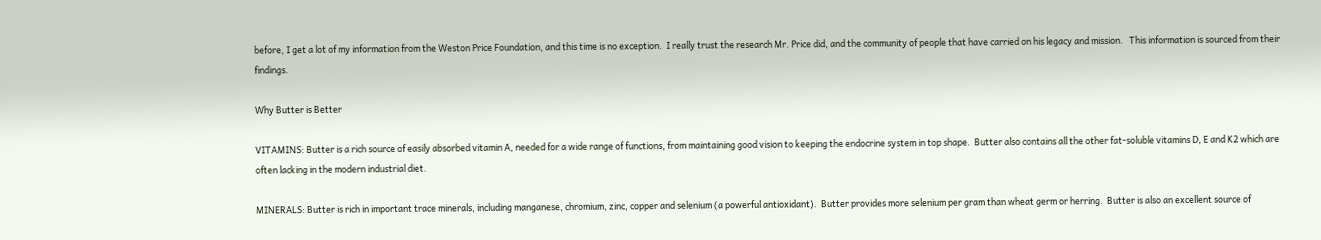before, I get a lot of my information from the Weston Price Foundation, and this time is no exception.  I really trust the research Mr. Price did, and the community of people that have carried on his legacy and mission.   This information is sourced from their findings.

Why Butter is Better

VITAMINS: Butter is a rich source of easily absorbed vitamin A, needed for a wide range of functions, from maintaining good vision to keeping the endocrine system in top shape.  Butter also contains all the other fat-soluble vitamins D, E and K2 which are often lacking in the modern industrial diet.

MINERALS: Butter is rich in important trace minerals, including manganese, chromium, zinc, copper and selenium (a powerful antioxidant).  Butter provides more selenium per gram than wheat germ or herring.  Butter is also an excellent source of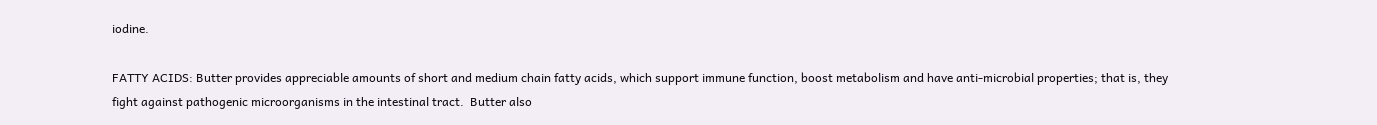iodine.

FATTY ACIDS: Butter provides appreciable amounts of short and medium chain fatty acids, which support immune function, boost metabolism and have anti-microbial properties; that is, they fight against pathogenic microorganisms in the intestinal tract.  Butter also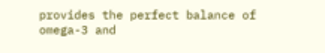provides the perfect balance of omega-3 and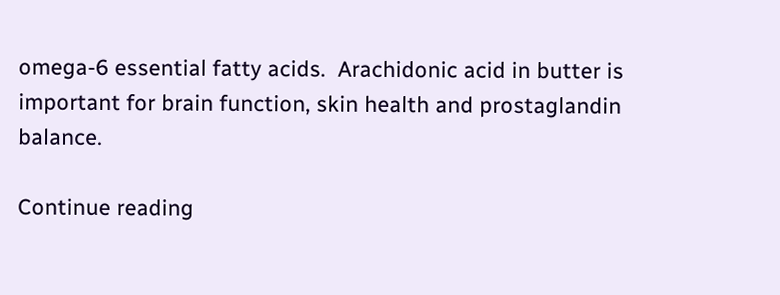omega-6 essential fatty acids.  Arachidonic acid in butter is important for brain function, skin health and prostaglandin balance.

Continue reading